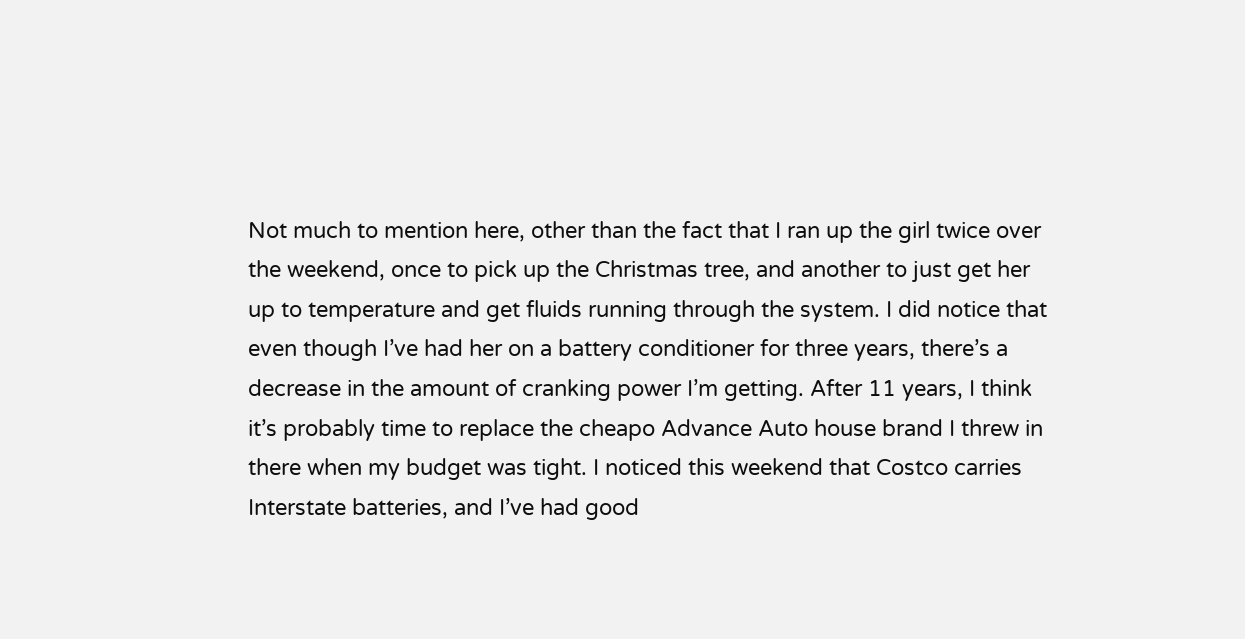Not much to mention here, other than the fact that I ran up the girl twice over the weekend, once to pick up the Christmas tree, and another to just get her up to temperature and get fluids running through the system. I did notice that even though I’ve had her on a battery conditioner for three years, there’s a decrease in the amount of cranking power I’m getting. After 11 years, I think it’s probably time to replace the cheapo Advance Auto house brand I threw in there when my budget was tight. I noticed this weekend that Costco carries Interstate batteries, and I’ve had good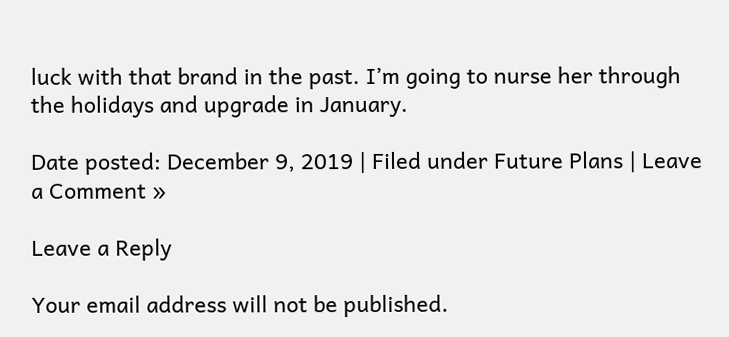luck with that brand in the past. I’m going to nurse her through the holidays and upgrade in January.

Date posted: December 9, 2019 | Filed under Future Plans | Leave a Comment »

Leave a Reply

Your email address will not be published.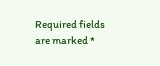Required fields are marked *